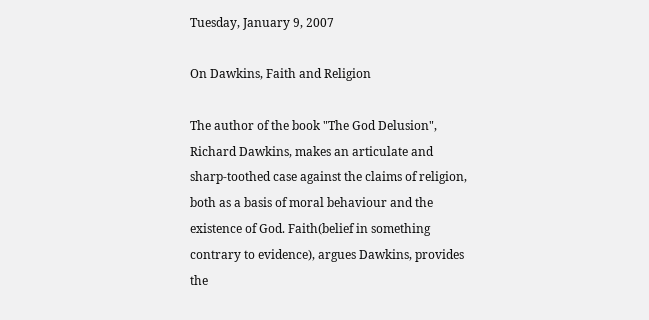Tuesday, January 9, 2007

On Dawkins, Faith and Religion

The author of the book "The God Delusion", Richard Dawkins, makes an articulate and sharp-toothed case against the claims of religion, both as a basis of moral behaviour and the existence of God. Faith(belief in something contrary to evidence), argues Dawkins, provides the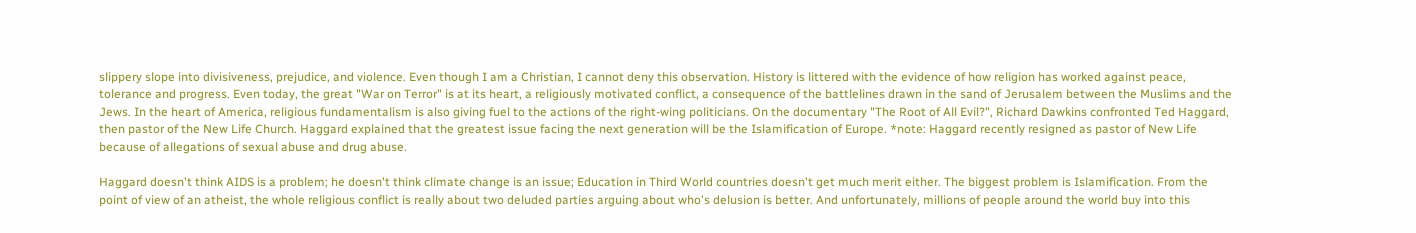slippery slope into divisiveness, prejudice, and violence. Even though I am a Christian, I cannot deny this observation. History is littered with the evidence of how religion has worked against peace, tolerance and progress. Even today, the great "War on Terror" is at its heart, a religiously motivated conflict, a consequence of the battlelines drawn in the sand of Jerusalem between the Muslims and the Jews. In the heart of America, religious fundamentalism is also giving fuel to the actions of the right-wing politicians. On the documentary "The Root of All Evil?", Richard Dawkins confronted Ted Haggard, then pastor of the New Life Church. Haggard explained that the greatest issue facing the next generation will be the Islamification of Europe. *note: Haggard recently resigned as pastor of New Life because of allegations of sexual abuse and drug abuse.

Haggard doesn't think AIDS is a problem; he doesn't think climate change is an issue; Education in Third World countries doesn't get much merit either. The biggest problem is Islamification. From the point of view of an atheist, the whole religious conflict is really about two deluded parties arguing about who's delusion is better. And unfortunately, millions of people around the world buy into this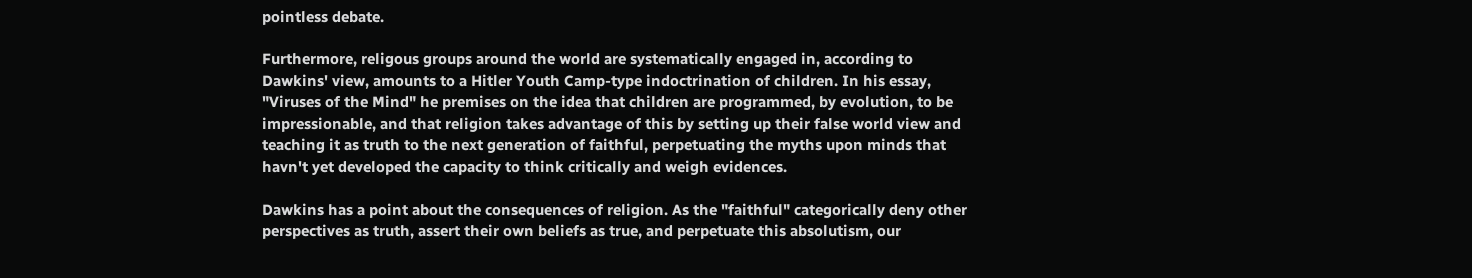pointless debate.

Furthermore, religous groups around the world are systematically engaged in, according to Dawkins' view, amounts to a Hitler Youth Camp-type indoctrination of children. In his essay, "Viruses of the Mind" he premises on the idea that children are programmed, by evolution, to be impressionable, and that religion takes advantage of this by setting up their false world view and teaching it as truth to the next generation of faithful, perpetuating the myths upon minds that havn't yet developed the capacity to think critically and weigh evidences.

Dawkins has a point about the consequences of religion. As the "faithful" categorically deny other perspectives as truth, assert their own beliefs as true, and perpetuate this absolutism, our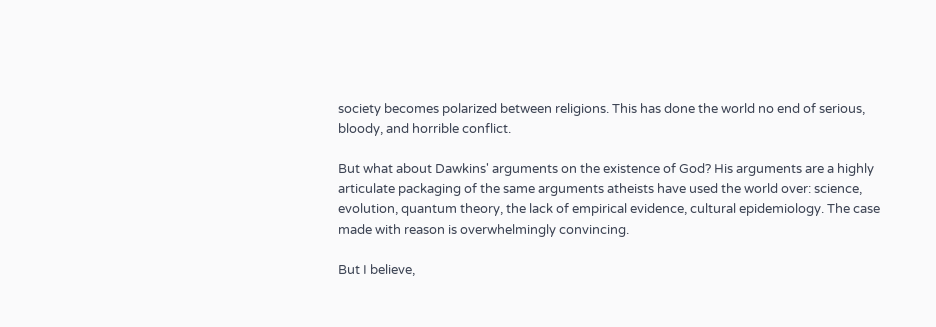society becomes polarized between religions. This has done the world no end of serious, bloody, and horrible conflict.

But what about Dawkins' arguments on the existence of God? His arguments are a highly articulate packaging of the same arguments atheists have used the world over: science, evolution, quantum theory, the lack of empirical evidence, cultural epidemiology. The case made with reason is overwhelmingly convincing.

But I believe,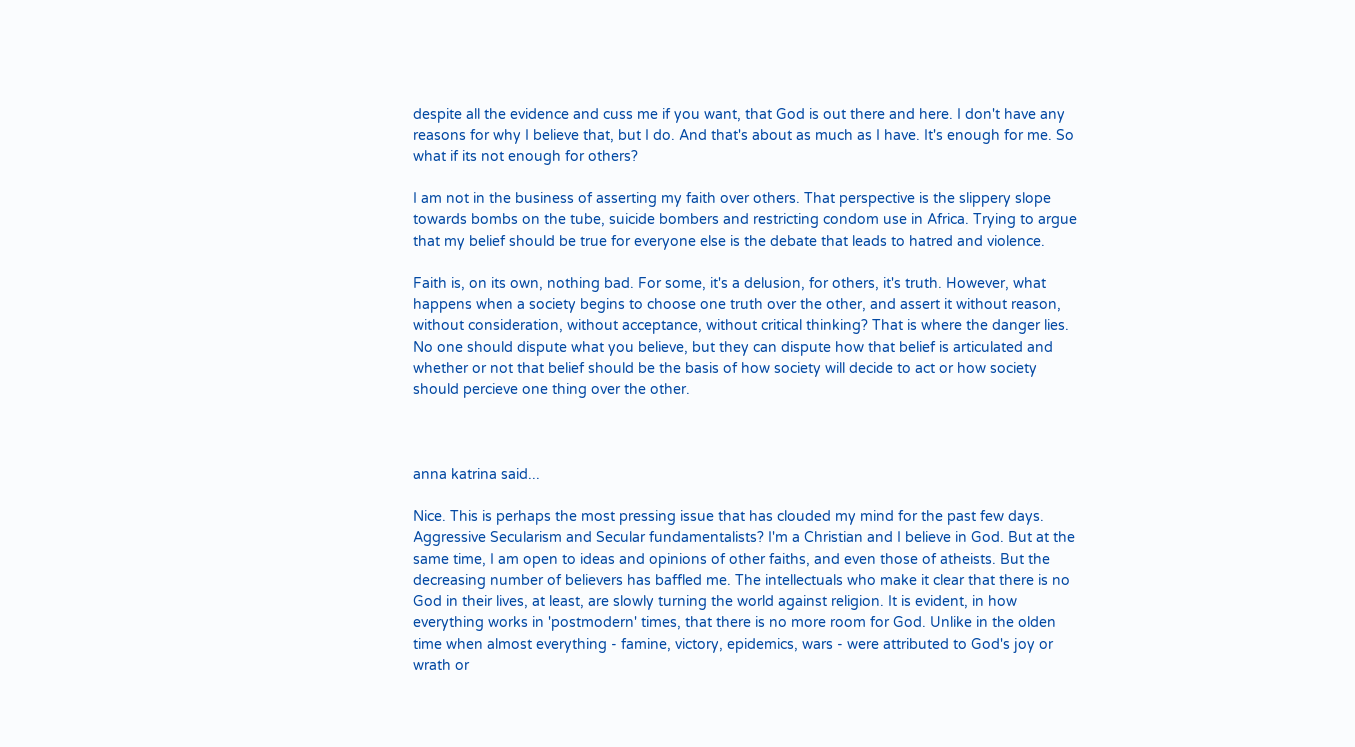despite all the evidence and cuss me if you want, that God is out there and here. I don't have any reasons for why I believe that, but I do. And that's about as much as I have. It's enough for me. So what if its not enough for others?

I am not in the business of asserting my faith over others. That perspective is the slippery slope towards bombs on the tube, suicide bombers and restricting condom use in Africa. Trying to argue that my belief should be true for everyone else is the debate that leads to hatred and violence.

Faith is, on its own, nothing bad. For some, it's a delusion, for others, it's truth. However, what happens when a society begins to choose one truth over the other, and assert it without reason, without consideration, without acceptance, without critical thinking? That is where the danger lies. No one should dispute what you believe, but they can dispute how that belief is articulated and whether or not that belief should be the basis of how society will decide to act or how society should percieve one thing over the other.



anna katrina said...

Nice. This is perhaps the most pressing issue that has clouded my mind for the past few days. Aggressive Secularism and Secular fundamentalists? I'm a Christian and I believe in God. But at the same time, I am open to ideas and opinions of other faiths, and even those of atheists. But the decreasing number of believers has baffled me. The intellectuals who make it clear that there is no God in their lives, at least, are slowly turning the world against religion. It is evident, in how everything works in 'postmodern' times, that there is no more room for God. Unlike in the olden time when almost everything - famine, victory, epidemics, wars - were attributed to God's joy or wrath or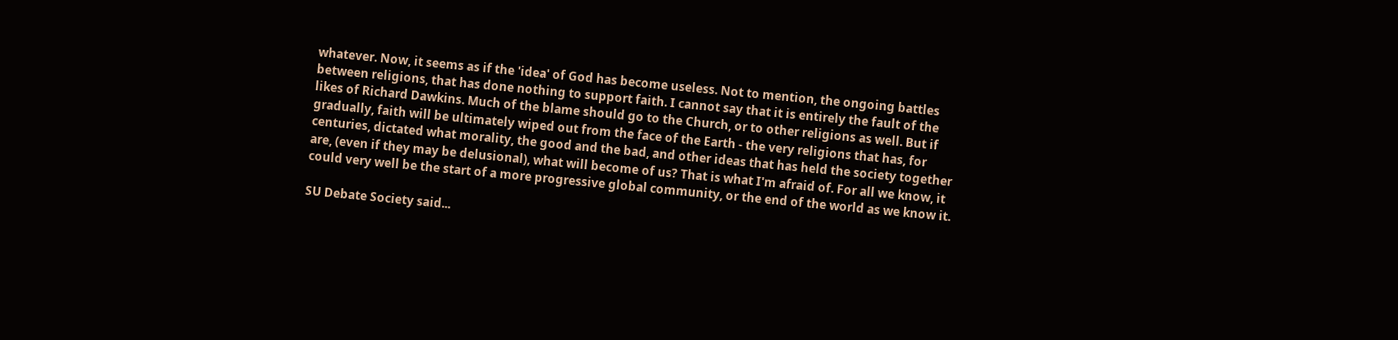whatever. Now, it seems as if the 'idea' of God has become useless. Not to mention, the ongoing battles between religions, that has done nothing to support faith. I cannot say that it is entirely the fault of the likes of Richard Dawkins. Much of the blame should go to the Church, or to other religions as well. But if gradually, faith will be ultimately wiped out from the face of the Earth - the very religions that has, for centuries, dictated what morality, the good and the bad, and other ideas that has held the society together are, (even if they may be delusional), what will become of us? That is what I'm afraid of. For all we know, it could very well be the start of a more progressive global community, or the end of the world as we know it.

SU Debate Society said...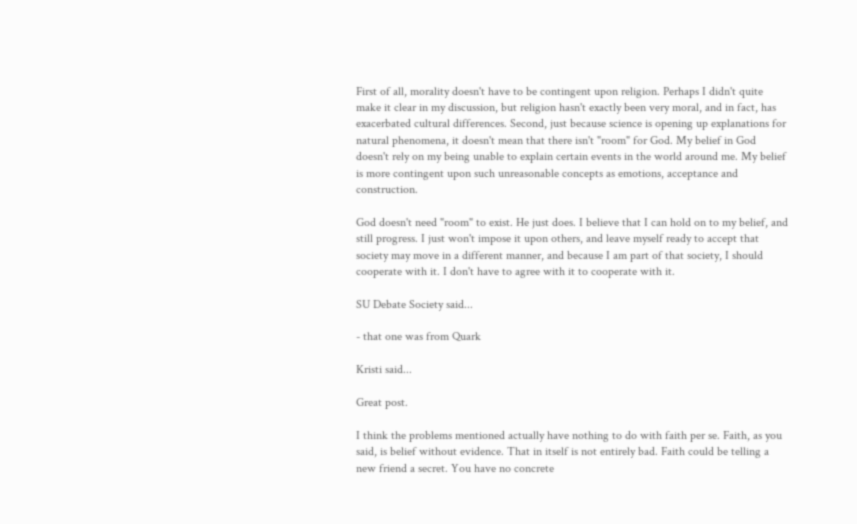First of all, morality doesn't have to be contingent upon religion. Perhaps I didn't quite make it clear in my discussion, but religion hasn't exactly been very moral, and in fact, has exacerbated cultural differences. Second, just because science is opening up explanations for natural phenomena, it doesn't mean that there isn't "room" for God. My belief in God doesn't rely on my being unable to explain certain events in the world around me. My belief is more contingent upon such unreasonable concepts as emotions, acceptance and construction.

God doesn't need "room" to exist. He just does. I believe that I can hold on to my belief, and still progress. I just won't impose it upon others, and leave myself ready to accept that society may move in a different manner, and because I am part of that society, I should cooperate with it. I don't have to agree with it to cooperate with it.

SU Debate Society said...

- that one was from Quark

Kristi said...

Great post.

I think the problems mentioned actually have nothing to do with faith per se. Faith, as you said, is belief without evidence. That in itself is not entirely bad. Faith could be telling a new friend a secret. You have no concrete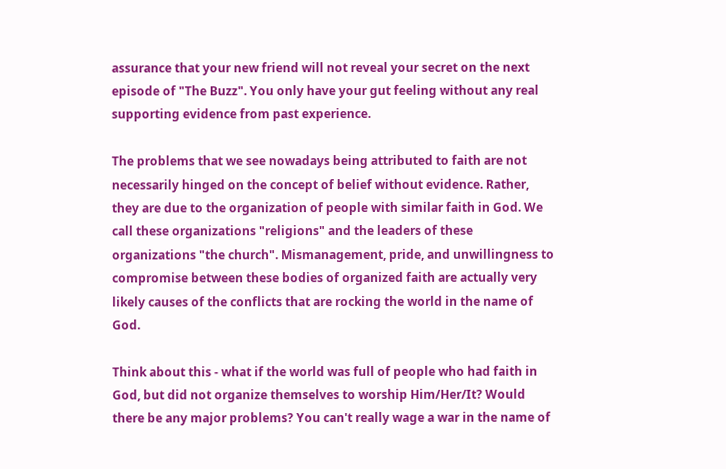assurance that your new friend will not reveal your secret on the next episode of "The Buzz". You only have your gut feeling without any real supporting evidence from past experience.

The problems that we see nowadays being attributed to faith are not necessarily hinged on the concept of belief without evidence. Rather, they are due to the organization of people with similar faith in God. We call these organizations "religions" and the leaders of these organizations "the church". Mismanagement, pride, and unwillingness to compromise between these bodies of organized faith are actually very likely causes of the conflicts that are rocking the world in the name of God.

Think about this - what if the world was full of people who had faith in God, but did not organize themselves to worship Him/Her/It? Would there be any major problems? You can't really wage a war in the name of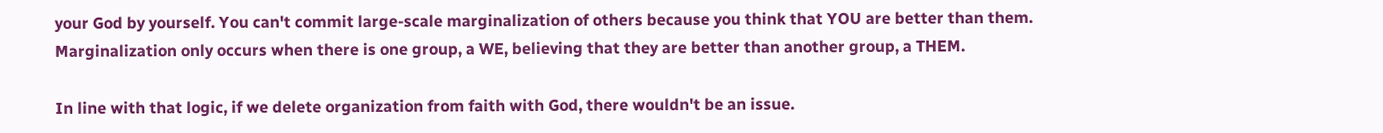your God by yourself. You can't commit large-scale marginalization of others because you think that YOU are better than them. Marginalization only occurs when there is one group, a WE, believing that they are better than another group, a THEM.

In line with that logic, if we delete organization from faith with God, there wouldn't be an issue.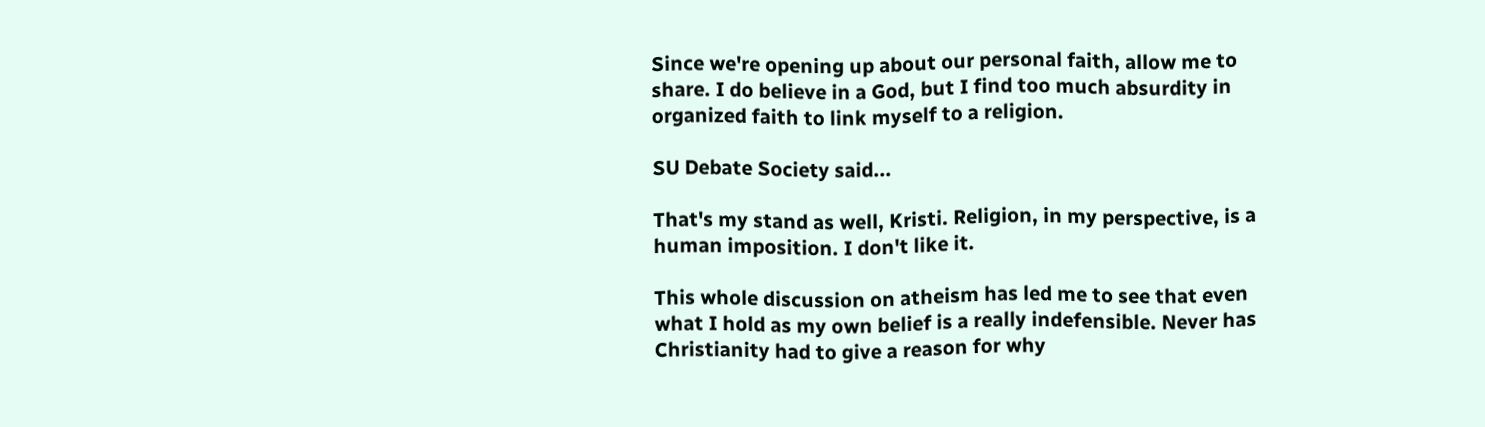Since we're opening up about our personal faith, allow me to share. I do believe in a God, but I find too much absurdity in organized faith to link myself to a religion.

SU Debate Society said...

That's my stand as well, Kristi. Religion, in my perspective, is a human imposition. I don't like it.

This whole discussion on atheism has led me to see that even what I hold as my own belief is a really indefensible. Never has Christianity had to give a reason for why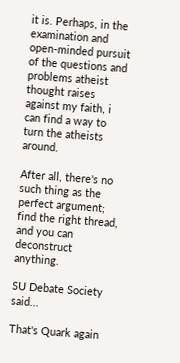it is. Perhaps, in the examination and open-minded pursuit of the questions and problems atheist thought raises against my faith, i can find a way to turn the atheists around.

After all, there's no such thing as the perfect argument; find the right thread, and you can deconstruct anything.

SU Debate Society said...

That's Quark again